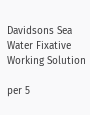Davidsons Sea Water Fixative Working Solution

per 5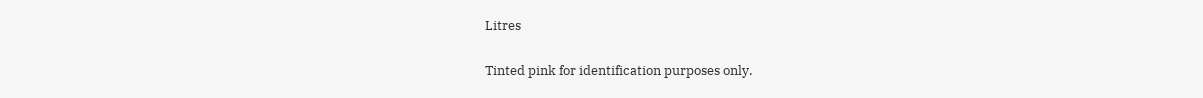Litres

Tinted pink for identification purposes only.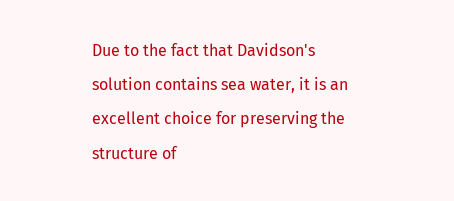Due to the fact that Davidson's solution contains sea water, it is an excellent choice for preserving the structure of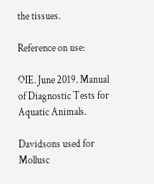the tissues.

Reference on use:

OIE. June 2019. Manual of Diagnostic Tests for Aquatic Animals.

Davidsons used for Mollusc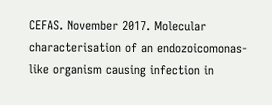CEFAS. November 2017. Molecular characterisation of an endozoicomonas-like organism causing infection in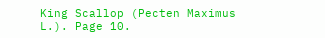King Scallop (Pecten Maximus L.). Page 10.